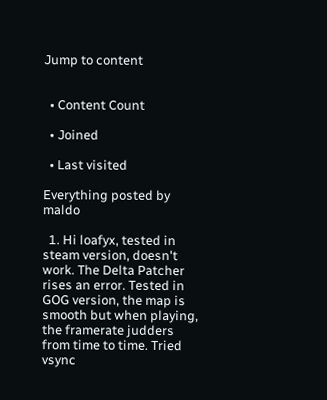Jump to content


  • Content Count

  • Joined

  • Last visited

Everything posted by maldo

  1. Hi loafyx, tested in steam version, doesn't work. The Delta Patcher rises an error. Tested in GOG version, the map is smooth but when playing, the framerate judders from time to time. Tried vsync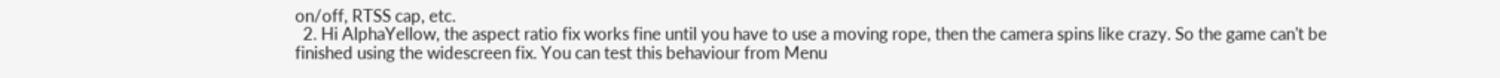on/off, RTSS cap, etc.
  2. Hi AlphaYellow, the aspect ratio fix works fine until you have to use a moving rope, then the camera spins like crazy. So the game can't be finished using the widescreen fix. You can test this behaviour from Menu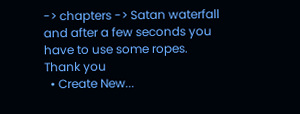-> chapters -> Satan waterfall and after a few seconds you have to use some ropes. Thank you
  • Create New...